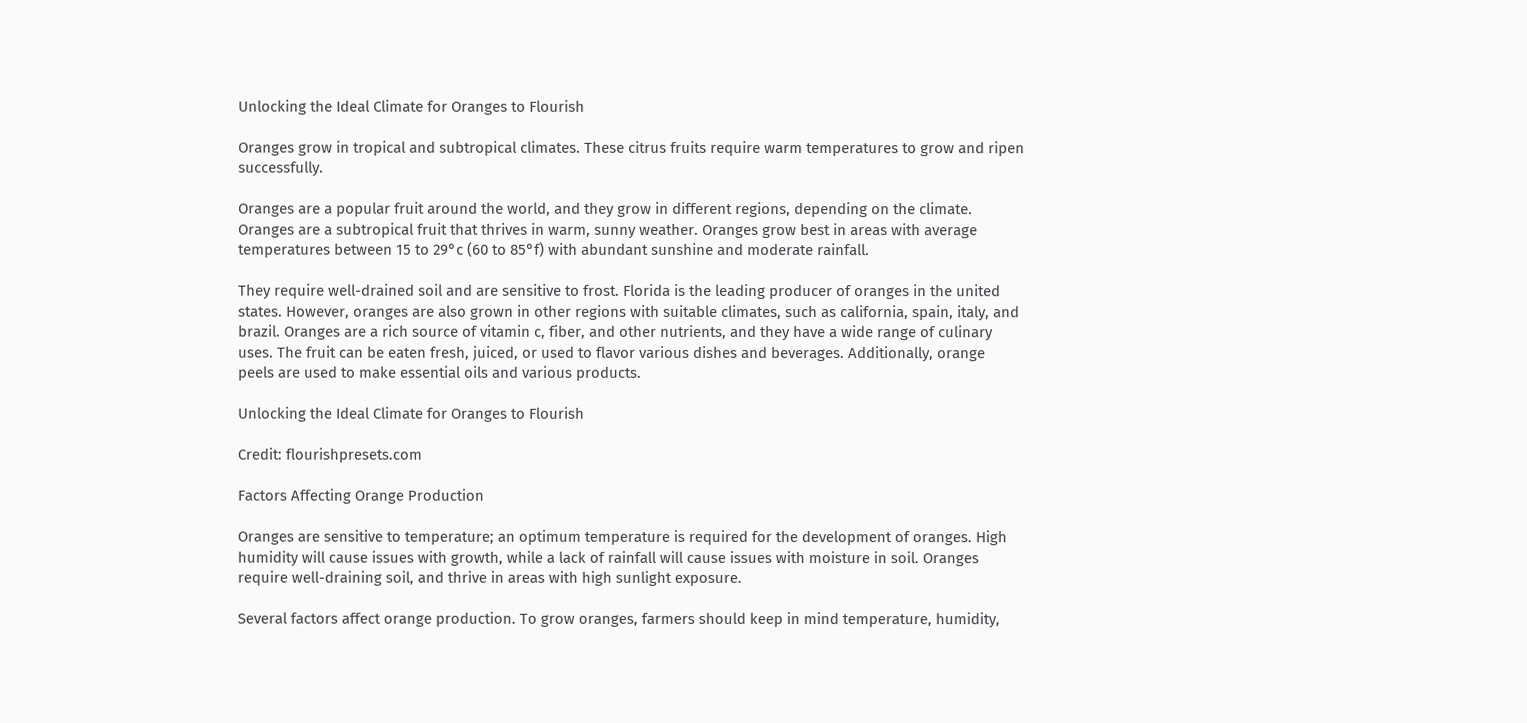Unlocking the Ideal Climate for Oranges to Flourish

Oranges grow in tropical and subtropical climates. These citrus fruits require warm temperatures to grow and ripen successfully.

Oranges are a popular fruit around the world, and they grow in different regions, depending on the climate. Oranges are a subtropical fruit that thrives in warm, sunny weather. Oranges grow best in areas with average temperatures between 15 to 29°c (60 to 85°f) with abundant sunshine and moderate rainfall.

They require well-drained soil and are sensitive to frost. Florida is the leading producer of oranges in the united states. However, oranges are also grown in other regions with suitable climates, such as california, spain, italy, and brazil. Oranges are a rich source of vitamin c, fiber, and other nutrients, and they have a wide range of culinary uses. The fruit can be eaten fresh, juiced, or used to flavor various dishes and beverages. Additionally, orange peels are used to make essential oils and various products.

Unlocking the Ideal Climate for Oranges to Flourish

Credit: flourishpresets.com

Factors Affecting Orange Production

Oranges are sensitive to temperature; an optimum temperature is required for the development of oranges. High humidity will cause issues with growth, while a lack of rainfall will cause issues with moisture in soil. Oranges require well-draining soil, and thrive in areas with high sunlight exposure.

Several factors affect orange production. To grow oranges, farmers should keep in mind temperature, humidity,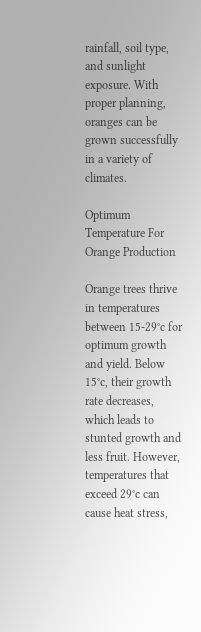rainfall, soil type, and sunlight exposure. With proper planning, oranges can be grown successfully in a variety of climates.

Optimum Temperature For Orange Production

Orange trees thrive in temperatures between 15-29°c for optimum growth and yield. Below 15°c, their growth rate decreases, which leads to stunted growth and less fruit. However, temperatures that exceed 29°c can cause heat stress,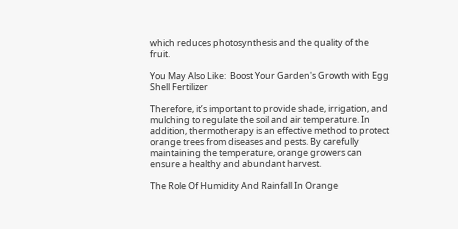which reduces photosynthesis and the quality of the fruit.

You May Also Like:  Boost Your Garden's Growth with Egg Shell Fertilizer

Therefore, it’s important to provide shade, irrigation, and mulching to regulate the soil and air temperature. In addition, thermotherapy is an effective method to protect orange trees from diseases and pests. By carefully maintaining the temperature, orange growers can ensure a healthy and abundant harvest.

The Role Of Humidity And Rainfall In Orange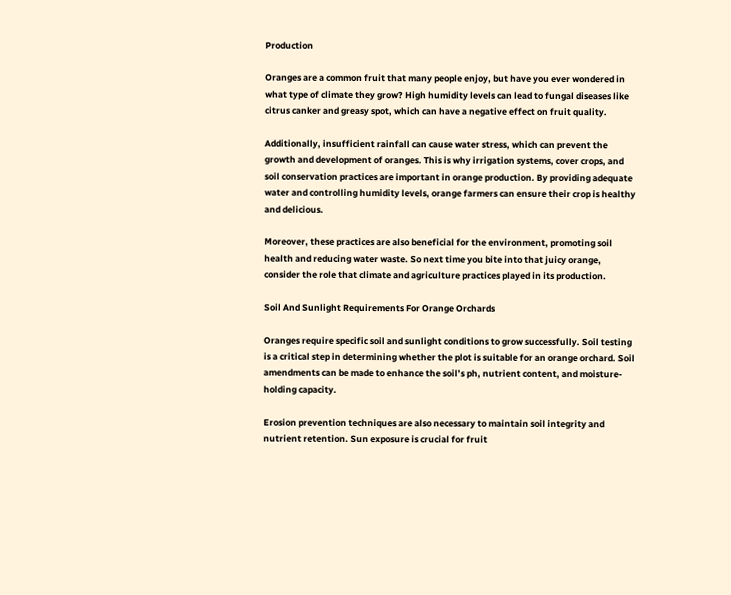Production

Oranges are a common fruit that many people enjoy, but have you ever wondered in what type of climate they grow? High humidity levels can lead to fungal diseases like citrus canker and greasy spot, which can have a negative effect on fruit quality.

Additionally, insufficient rainfall can cause water stress, which can prevent the growth and development of oranges. This is why irrigation systems, cover crops, and soil conservation practices are important in orange production. By providing adequate water and controlling humidity levels, orange farmers can ensure their crop is healthy and delicious.

Moreover, these practices are also beneficial for the environment, promoting soil health and reducing water waste. So next time you bite into that juicy orange, consider the role that climate and agriculture practices played in its production.

Soil And Sunlight Requirements For Orange Orchards

Oranges require specific soil and sunlight conditions to grow successfully. Soil testing is a critical step in determining whether the plot is suitable for an orange orchard. Soil amendments can be made to enhance the soil’s ph, nutrient content, and moisture-holding capacity.

Erosion prevention techniques are also necessary to maintain soil integrity and nutrient retention. Sun exposure is crucial for fruit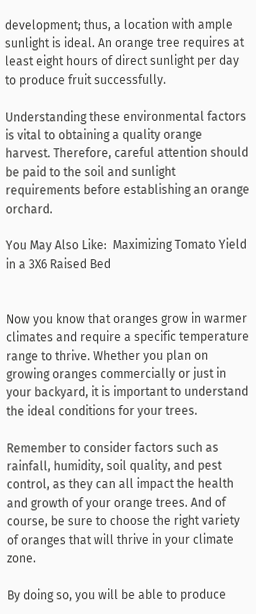development; thus, a location with ample sunlight is ideal. An orange tree requires at least eight hours of direct sunlight per day to produce fruit successfully.

Understanding these environmental factors is vital to obtaining a quality orange harvest. Therefore, careful attention should be paid to the soil and sunlight requirements before establishing an orange orchard.

You May Also Like:  Maximizing Tomato Yield in a 3X6 Raised Bed


Now you know that oranges grow in warmer climates and require a specific temperature range to thrive. Whether you plan on growing oranges commercially or just in your backyard, it is important to understand the ideal conditions for your trees.

Remember to consider factors such as rainfall, humidity, soil quality, and pest control, as they can all impact the health and growth of your orange trees. And of course, be sure to choose the right variety of oranges that will thrive in your climate zone.

By doing so, you will be able to produce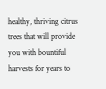healthy, thriving citrus trees that will provide you with bountiful harvests for years to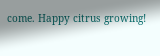come. Happy citrus growing!